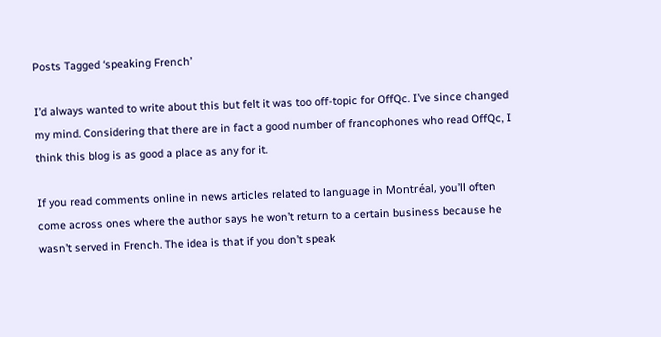Posts Tagged ‘speaking French’

I’d always wanted to write about this but felt it was too off-topic for OffQc. I’ve since changed my mind. Considering that there are in fact a good number of francophones who read OffQc, I think this blog is as good a place as any for it.

If you read comments online in news articles related to language in Montréal, you’ll often come across ones where the author says he won’t return to a certain business because he wasn’t served in French. The idea is that if you don’t speak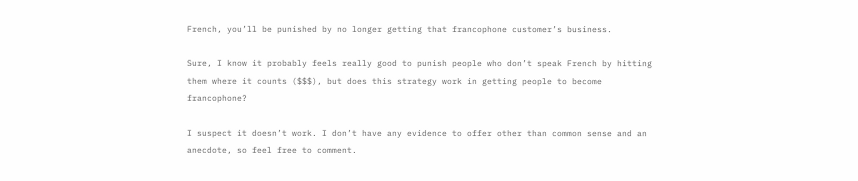French, you’ll be punished by no longer getting that francophone customer’s business.

Sure, I know it probably feels really good to punish people who don’t speak French by hitting them where it counts ($$$), but does this strategy work in getting people to become francophone?

I suspect it doesn’t work. I don’t have any evidence to offer other than common sense and an anecdote, so feel free to comment.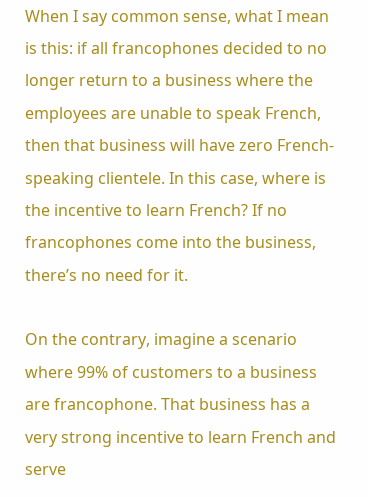When I say common sense, what I mean is this: if all francophones decided to no longer return to a business where the employees are unable to speak French, then that business will have zero French-speaking clientele. In this case, where is the incentive to learn French? If no francophones come into the business, there’s no need for it.

On the contrary, imagine a scenario where 99% of customers to a business are francophone. That business has a very strong incentive to learn French and serve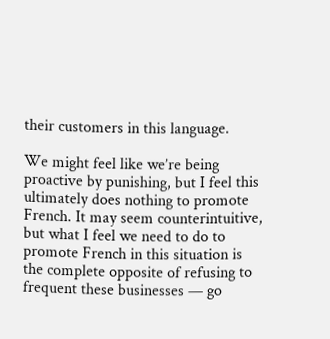their customers in this language.

We might feel like we’re being proactive by punishing, but I feel this ultimately does nothing to promote French. It may seem counterintuitive, but what I feel we need to do to promote French in this situation is the complete opposite of refusing to frequent these businesses — go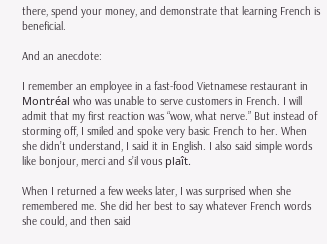there, spend your money, and demonstrate that learning French is beneficial.

And an anecdote:

I remember an employee in a fast-food Vietnamese restaurant in Montréal who was unable to serve customers in French. I will admit that my first reaction was “wow, what nerve.” But instead of storming off, I smiled and spoke very basic French to her. When she didn’t understand, I said it in English. I also said simple words like bonjour, merci and s’il vous plaît.

When I returned a few weeks later, I was surprised when she remembered me. She did her best to say whatever French words she could, and then said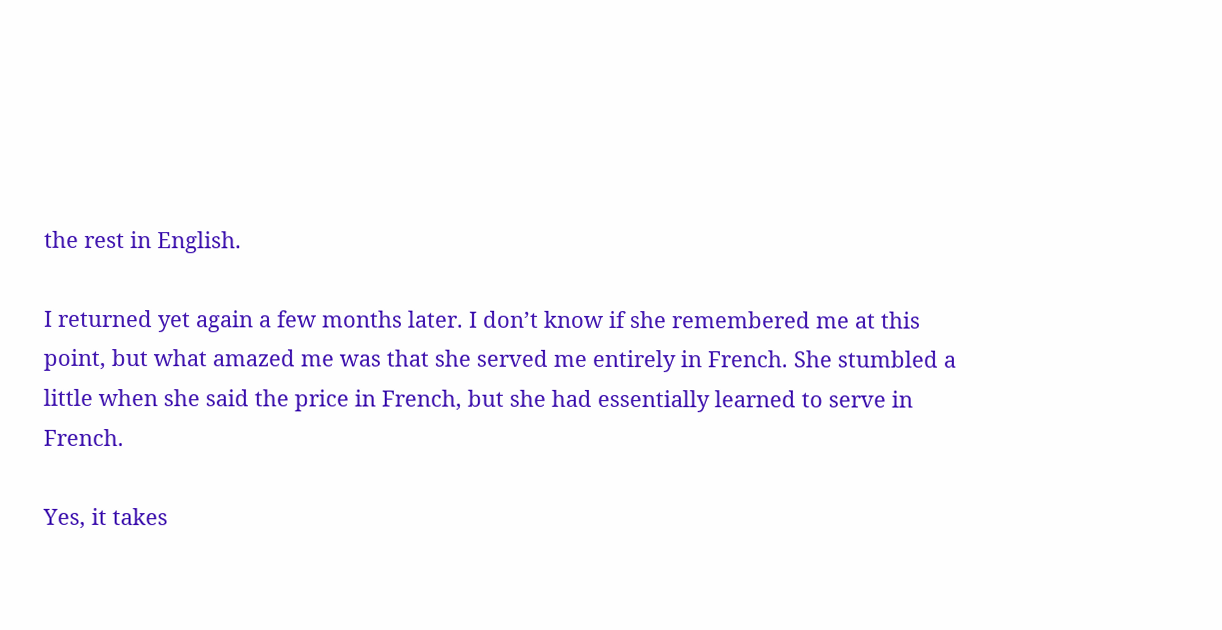the rest in English.

I returned yet again a few months later. I don’t know if she remembered me at this point, but what amazed me was that she served me entirely in French. She stumbled a little when she said the price in French, but she had essentially learned to serve in French.

Yes, it takes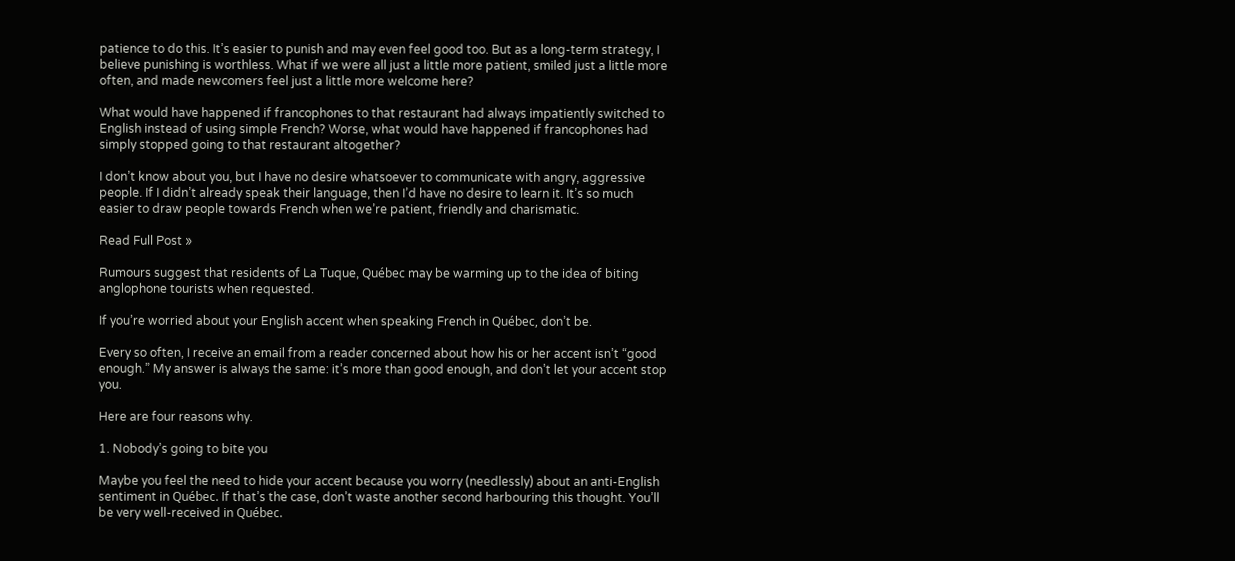patience to do this. It’s easier to punish and may even feel good too. But as a long-term strategy, I believe punishing is worthless. What if we were all just a little more patient, smiled just a little more often, and made newcomers feel just a little more welcome here?

What would have happened if francophones to that restaurant had always impatiently switched to English instead of using simple French? Worse, what would have happened if francophones had simply stopped going to that restaurant altogether?

I don’t know about you, but I have no desire whatsoever to communicate with angry, aggressive people. If I didn’t already speak their language, then I’d have no desire to learn it. It’s so much easier to draw people towards French when we’re patient, friendly and charismatic.

Read Full Post »

Rumours suggest that residents of La Tuque, Québec may be warming up to the idea of biting anglophone tourists when requested.

If you’re worried about your English accent when speaking French in Québec, don’t be.

Every so often, I receive an email from a reader concerned about how his or her accent isn’t “good enough.” My answer is always the same: it’s more than good enough, and don’t let your accent stop you.

Here are four reasons why.

1. Nobody’s going to bite you

Maybe you feel the need to hide your accent because you worry (needlessly) about an anti-English sentiment in Québec. If that’s the case, don’t waste another second harbouring this thought. You’ll be very well-received in Québec.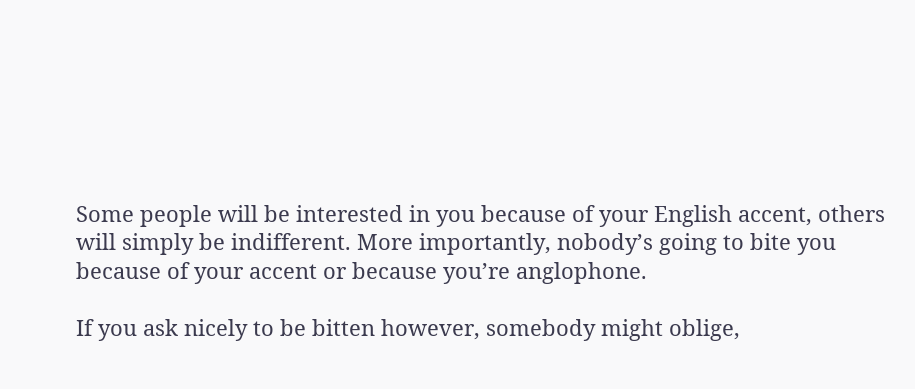Some people will be interested in you because of your English accent, others will simply be indifferent. More importantly, nobody’s going to bite you because of your accent or because you’re anglophone.

If you ask nicely to be bitten however, somebody might oblige,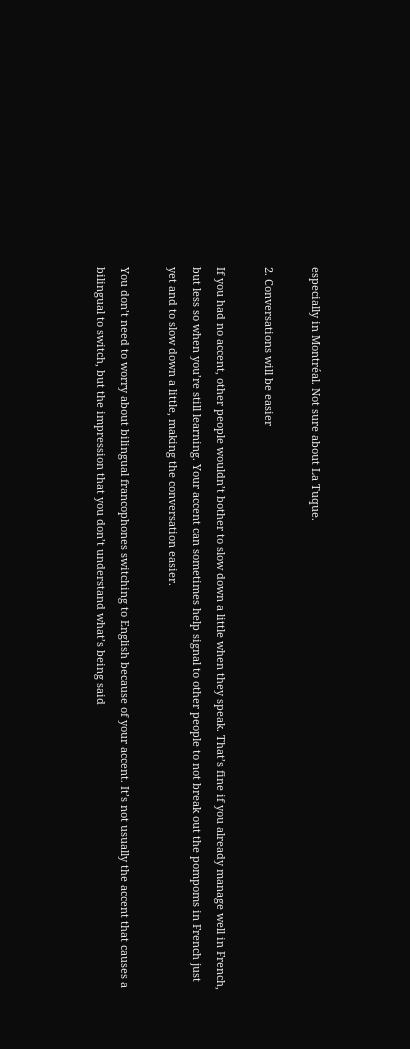especially in Montréal. Not sure about La Tuque.

2. Conversations will be easier

If you had no accent, other people wouldn’t bother to slow down a little when they speak. That’s fine if you already manage well in French, but less so when you’re still learning. Your accent can sometimes help signal to other people to not break out the pompoms in French just yet and to slow down a little, making the conversation easier.

You don’t need to worry about bilingual francophones switching to English because of your accent. It’s not usually the accent that causes a bilingual to switch, but the impression that you don’t understand what’s being said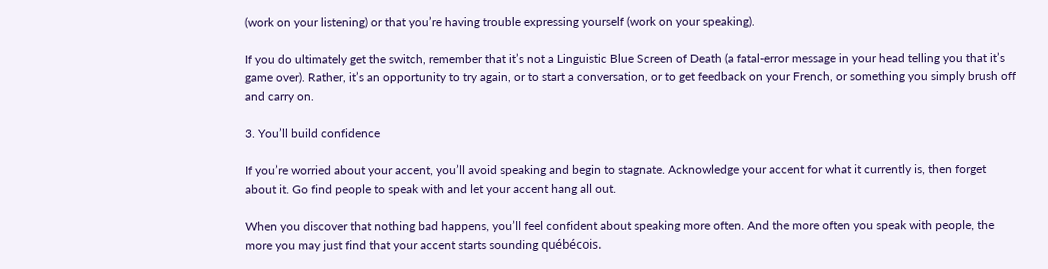(work on your listening) or that you’re having trouble expressing yourself (work on your speaking).

If you do ultimately get the switch, remember that it’s not a Linguistic Blue Screen of Death (a fatal-error message in your head telling you that it’s game over). Rather, it’s an opportunity to try again, or to start a conversation, or to get feedback on your French, or something you simply brush off and carry on.

3. You’ll build confidence

If you’re worried about your accent, you’ll avoid speaking and begin to stagnate. Acknowledge your accent for what it currently is, then forget about it. Go find people to speak with and let your accent hang all out.

When you discover that nothing bad happens, you’ll feel confident about speaking more often. And the more often you speak with people, the more you may just find that your accent starts sounding québécois.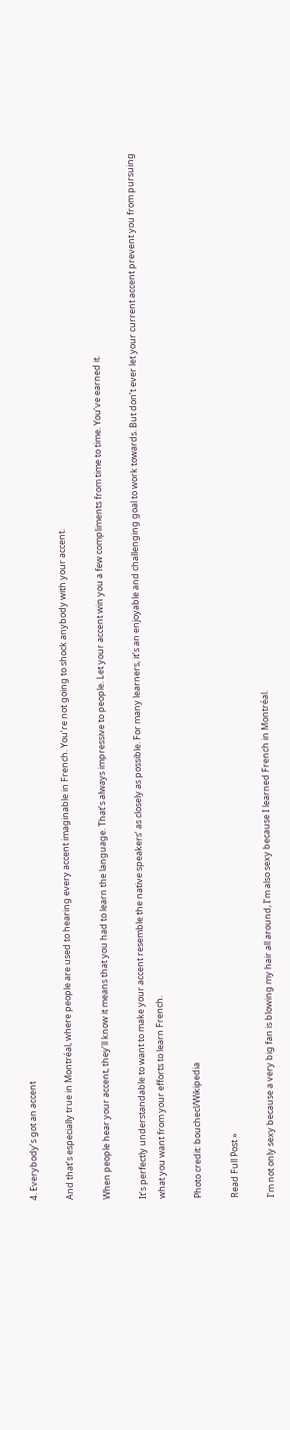4. Everybody’s got an accent

And that’s especially true in Montréal, where people are used to hearing every accent imaginable in French. You’re not going to shock anybody with your accent.

When people hear your accent, they’ll know it means that you had to learn the language. That’s always impressive to people. Let your accent win you a few compliments from time to time. You’ve earned it.

It’s perfectly understandable to want to make your accent resemble the native speakers’ as closely as possible. For many learners, it’s an enjoyable and challenging goal to work towards. But don’t ever let your current accent prevent you from pursuing what you want from your efforts to learn French.

Photo credit: bouchecl/Wikipedia

Read Full Post »

I’m not only sexy because a very big fan is blowing my hair all around, I’m also sexy because I learned French in Montréal.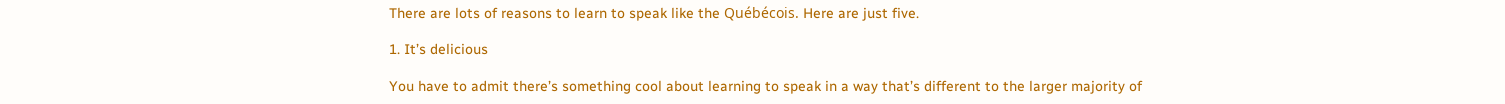There are lots of reasons to learn to speak like the Québécois. Here are just five.

1. It’s delicious

You have to admit there’s something cool about learning to speak in a way that’s different to the larger majority of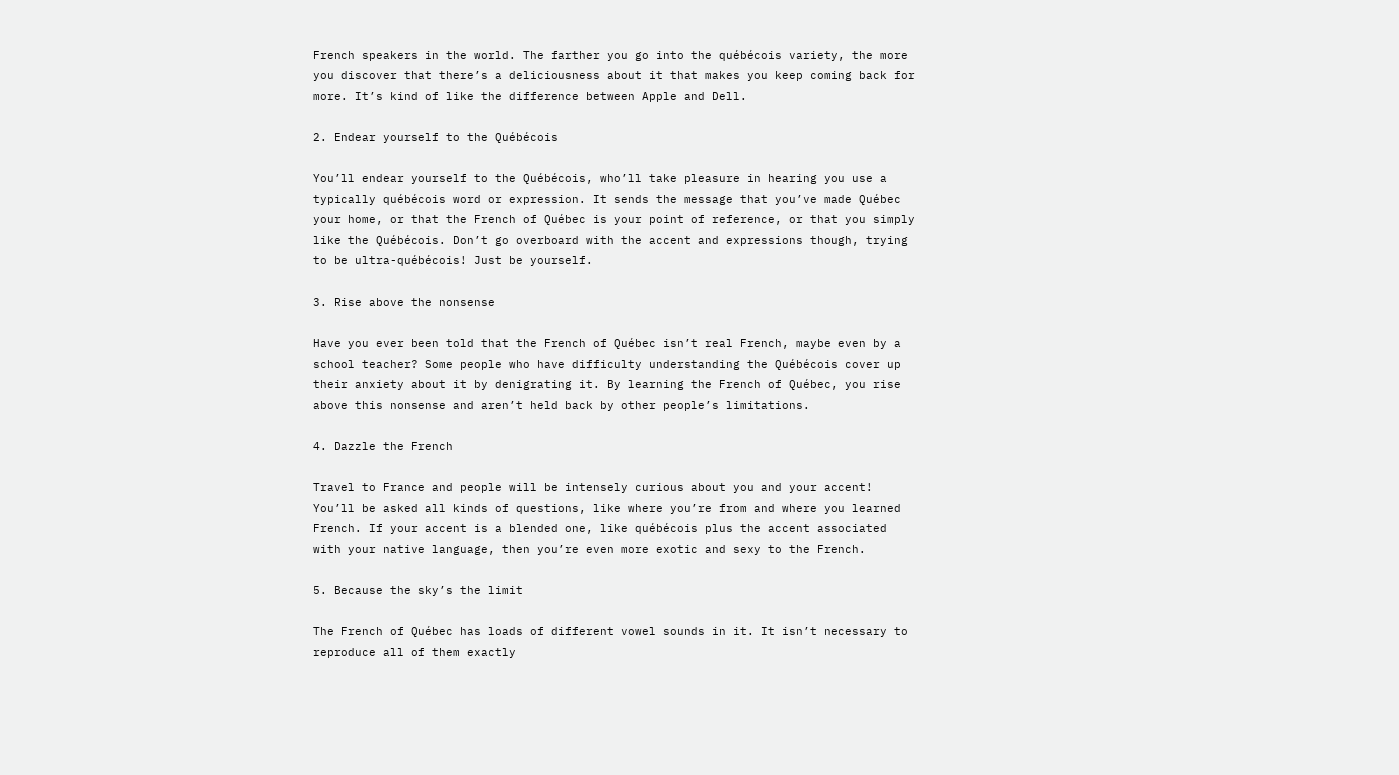French speakers in the world. The farther you go into the québécois variety, the more you discover that there’s a deliciousness about it that makes you keep coming back for more. It’s kind of like the difference between Apple and Dell.

2. Endear yourself to the Québécois

You’ll endear yourself to the Québécois, who’ll take pleasure in hearing you use a typically québécois word or expression. It sends the message that you’ve made Québec your home, or that the French of Québec is your point of reference, or that you simply like the Québécois. Don’t go overboard with the accent and expressions though, trying to be ultra-québécois! Just be yourself.

3. Rise above the nonsense

Have you ever been told that the French of Québec isn’t real French, maybe even by a school teacher? Some people who have difficulty understanding the Québécois cover up their anxiety about it by denigrating it. By learning the French of Québec, you rise above this nonsense and aren’t held back by other people’s limitations.

4. Dazzle the French

Travel to France and people will be intensely curious about you and your accent! You’ll be asked all kinds of questions, like where you’re from and where you learned French. If your accent is a blended one, like québécois plus the accent associated with your native language, then you’re even more exotic and sexy to the French.

5. Because the sky’s the limit

The French of Québec has loads of different vowel sounds in it. It isn’t necessary to reproduce all of them exactly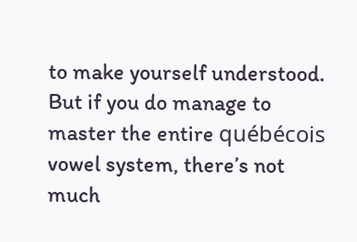to make yourself understood. But if you do manage to master the entire québécois vowel system, there’s not much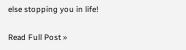else stopping you in life!

Read Full Post »